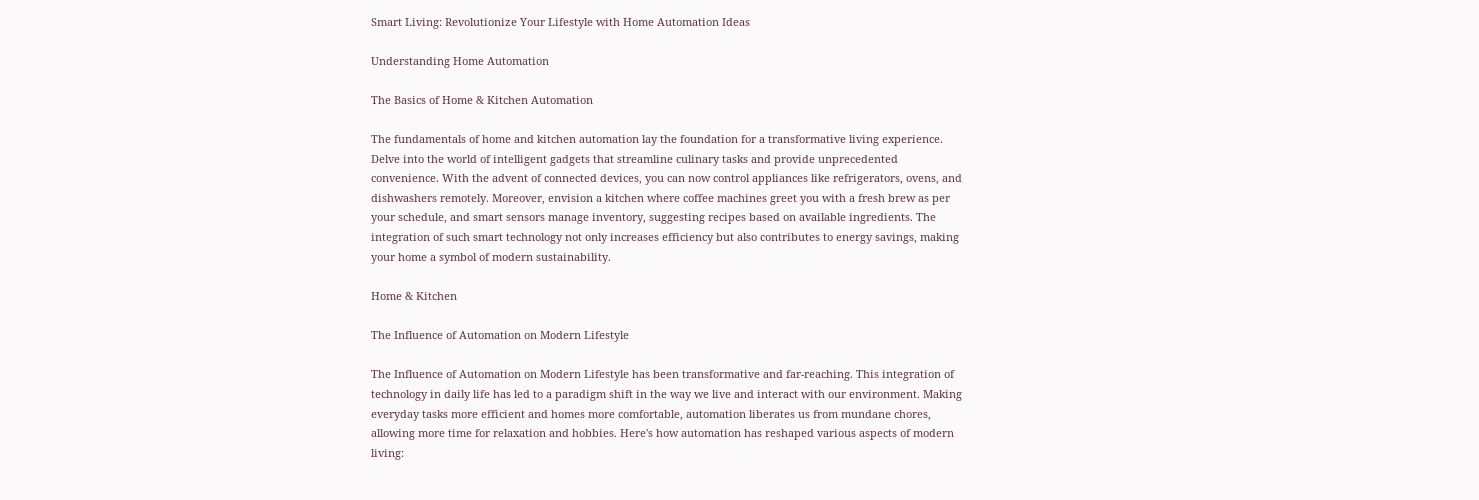Smart Living: Revolutionize Your Lifestyle with Home Automation Ideas

Understanding Home Automation

The Basics of Home & Kitchen Automation

The fundamentals of home and kitchen automation lay the foundation for a transformative living experience. Delve into the world of intelligent gadgets that streamline culinary tasks and provide unprecedented convenience. With the advent of connected devices, you can now control appliances like refrigerators, ovens, and dishwashers remotely. Moreover, envision a kitchen where coffee machines greet you with a fresh brew as per your schedule, and smart sensors manage inventory, suggesting recipes based on available ingredients. The integration of such smart technology not only increases efficiency but also contributes to energy savings, making your home a symbol of modern sustainability.

Home & Kitchen

The Influence of Automation on Modern Lifestyle

The Influence of Automation on Modern Lifestyle has been transformative and far-reaching. This integration of technology in daily life has led to a paradigm shift in the way we live and interact with our environment. Making everyday tasks more efficient and homes more comfortable, automation liberates us from mundane chores, allowing more time for relaxation and hobbies. Here's how automation has reshaped various aspects of modern living: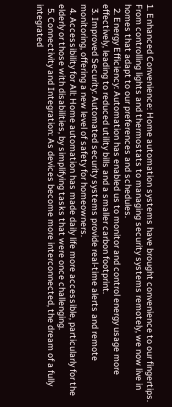1. Enhanced Convenience: Home automation systems have brought convenience to our fingertips. From controlling lights and thermostats to managing security systems remotely, we now live in homes that adapt to our preferences and schedules.
  2. Energy Efficiency: Automation has enabled us to monitor and control energy usage more effectively, leading to reduced utility bills and a smaller carbon footprint.
  3. Improved Security: Automated security systems provide real-time alerts and remote monitoring, offering a new level of safety for homeowners.
  4. Accessibility for All: Home automation has made daily life more accessible, particularly for the elderly or those with disabilities, by simplifying tasks that were once challenging.
  5. Connectivity and Integration: As devices become more interconnected, the dream of a fully integrated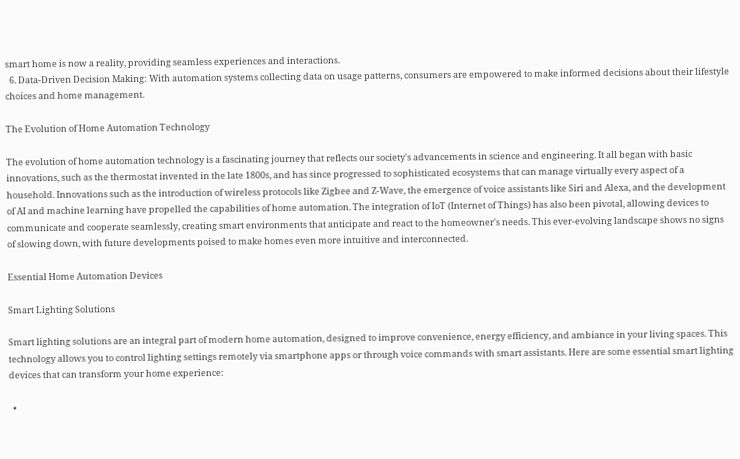smart home is now a reality, providing seamless experiences and interactions.
  6. Data-Driven Decision Making: With automation systems collecting data on usage patterns, consumers are empowered to make informed decisions about their lifestyle choices and home management.

The Evolution of Home Automation Technology

The evolution of home automation technology is a fascinating journey that reflects our society's advancements in science and engineering. It all began with basic innovations, such as the thermostat invented in the late 1800s, and has since progressed to sophisticated ecosystems that can manage virtually every aspect of a household. Innovations such as the introduction of wireless protocols like Zigbee and Z-Wave, the emergence of voice assistants like Siri and Alexa, and the development of AI and machine learning have propelled the capabilities of home automation. The integration of IoT (Internet of Things) has also been pivotal, allowing devices to communicate and cooperate seamlessly, creating smart environments that anticipate and react to the homeowner's needs. This ever-evolving landscape shows no signs of slowing down, with future developments poised to make homes even more intuitive and interconnected.

Essential Home Automation Devices

Smart Lighting Solutions

Smart lighting solutions are an integral part of modern home automation, designed to improve convenience, energy efficiency, and ambiance in your living spaces. This technology allows you to control lighting settings remotely via smartphone apps or through voice commands with smart assistants. Here are some essential smart lighting devices that can transform your home experience:

  •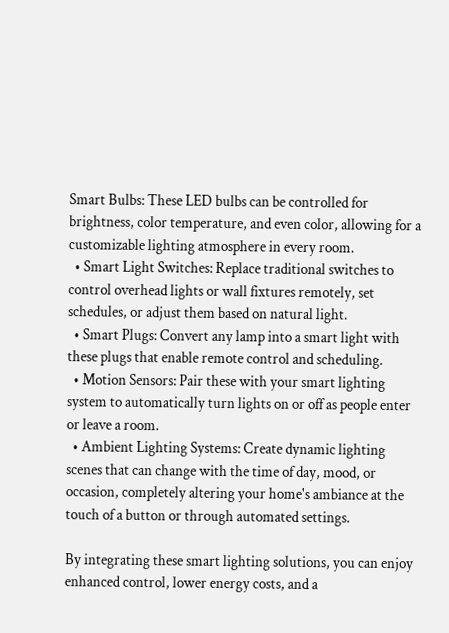Smart Bulbs: These LED bulbs can be controlled for brightness, color temperature, and even color, allowing for a customizable lighting atmosphere in every room.
  • Smart Light Switches: Replace traditional switches to control overhead lights or wall fixtures remotely, set schedules, or adjust them based on natural light.
  • Smart Plugs: Convert any lamp into a smart light with these plugs that enable remote control and scheduling.
  • Motion Sensors: Pair these with your smart lighting system to automatically turn lights on or off as people enter or leave a room.
  • Ambient Lighting Systems: Create dynamic lighting scenes that can change with the time of day, mood, or occasion, completely altering your home's ambiance at the touch of a button or through automated settings.

By integrating these smart lighting solutions, you can enjoy enhanced control, lower energy costs, and a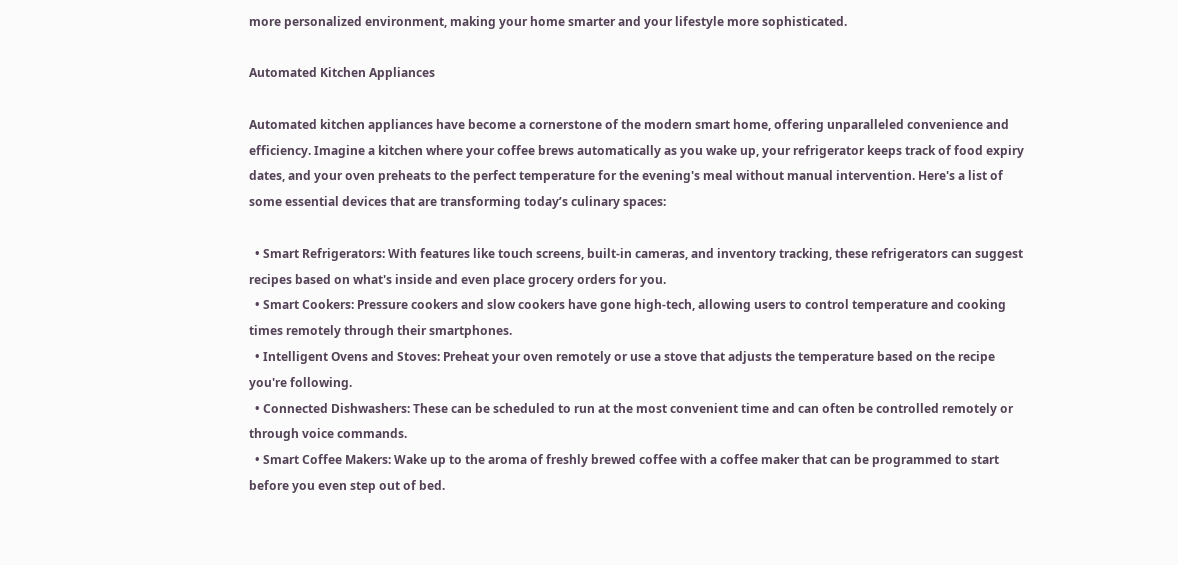more personalized environment, making your home smarter and your lifestyle more sophisticated.

Automated Kitchen Appliances

Automated kitchen appliances have become a cornerstone of the modern smart home, offering unparalleled convenience and efficiency. Imagine a kitchen where your coffee brews automatically as you wake up, your refrigerator keeps track of food expiry dates, and your oven preheats to the perfect temperature for the evening's meal without manual intervention. Here's a list of some essential devices that are transforming today’s culinary spaces:

  • Smart Refrigerators: With features like touch screens, built-in cameras, and inventory tracking, these refrigerators can suggest recipes based on what's inside and even place grocery orders for you.
  • Smart Cookers: Pressure cookers and slow cookers have gone high-tech, allowing users to control temperature and cooking times remotely through their smartphones.
  • Intelligent Ovens and Stoves: Preheat your oven remotely or use a stove that adjusts the temperature based on the recipe you're following.
  • Connected Dishwashers: These can be scheduled to run at the most convenient time and can often be controlled remotely or through voice commands.
  • Smart Coffee Makers: Wake up to the aroma of freshly brewed coffee with a coffee maker that can be programmed to start before you even step out of bed.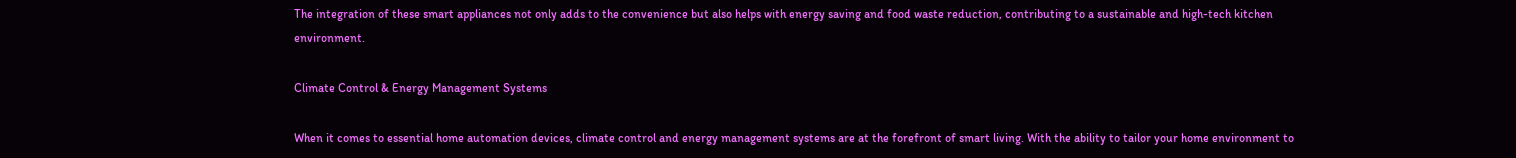The integration of these smart appliances not only adds to the convenience but also helps with energy saving and food waste reduction, contributing to a sustainable and high-tech kitchen environment.

Climate Control & Energy Management Systems

When it comes to essential home automation devices, climate control and energy management systems are at the forefront of smart living. With the ability to tailor your home environment to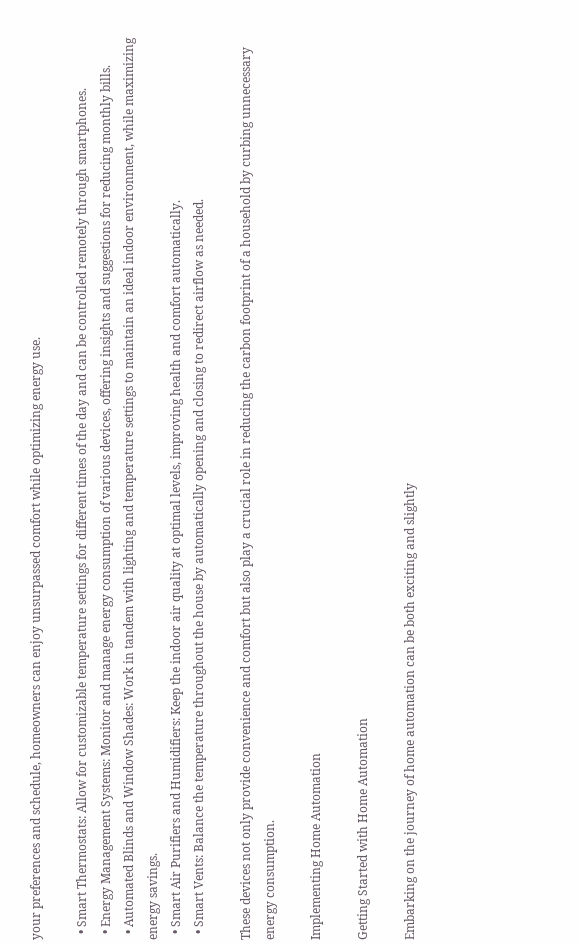your preferences and schedule, homeowners can enjoy unsurpassed comfort while optimizing energy use.

  • Smart Thermostats: Allow for customizable temperature settings for different times of the day and can be controlled remotely through smartphones.
  • Energy Management Systems: Monitor and manage energy consumption of various devices, offering insights and suggestions for reducing monthly bills.
  • Automated Blinds and Window Shades: Work in tandem with lighting and temperature settings to maintain an ideal indoor environment, while maximizing energy savings.
  • Smart Air Purifiers and Humidifiers: Keep the indoor air quality at optimal levels, improving health and comfort automatically.
  • Smart Vents: Balance the temperature throughout the house by automatically opening and closing to redirect airflow as needed.

These devices not only provide convenience and comfort but also play a crucial role in reducing the carbon footprint of a household by curbing unnecessary energy consumption.

Implementing Home Automation

Getting Started with Home Automation

Embarking on the journey of home automation can be both exciting and slightly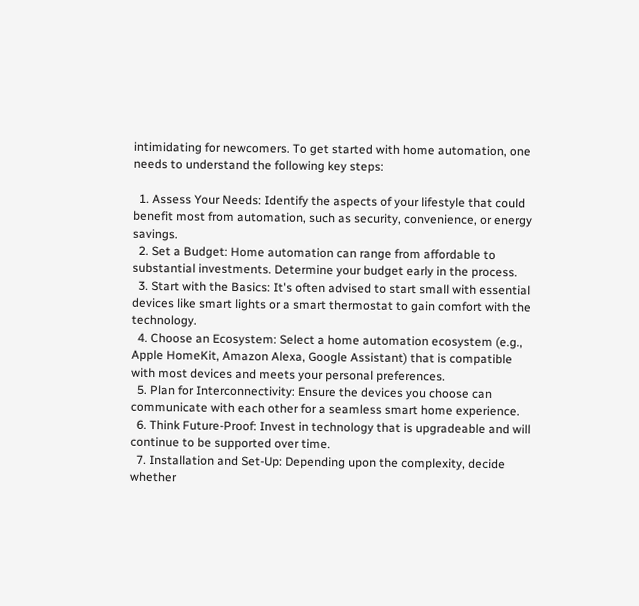intimidating for newcomers. To get started with home automation, one needs to understand the following key steps:

  1. Assess Your Needs: Identify the aspects of your lifestyle that could benefit most from automation, such as security, convenience, or energy savings.
  2. Set a Budget: Home automation can range from affordable to substantial investments. Determine your budget early in the process.
  3. Start with the Basics: It's often advised to start small with essential devices like smart lights or a smart thermostat to gain comfort with the technology.
  4. Choose an Ecosystem: Select a home automation ecosystem (e.g., Apple HomeKit, Amazon Alexa, Google Assistant) that is compatible with most devices and meets your personal preferences.
  5. Plan for Interconnectivity: Ensure the devices you choose can communicate with each other for a seamless smart home experience.
  6. Think Future-Proof: Invest in technology that is upgradeable and will continue to be supported over time.
  7. Installation and Set-Up: Depending upon the complexity, decide whether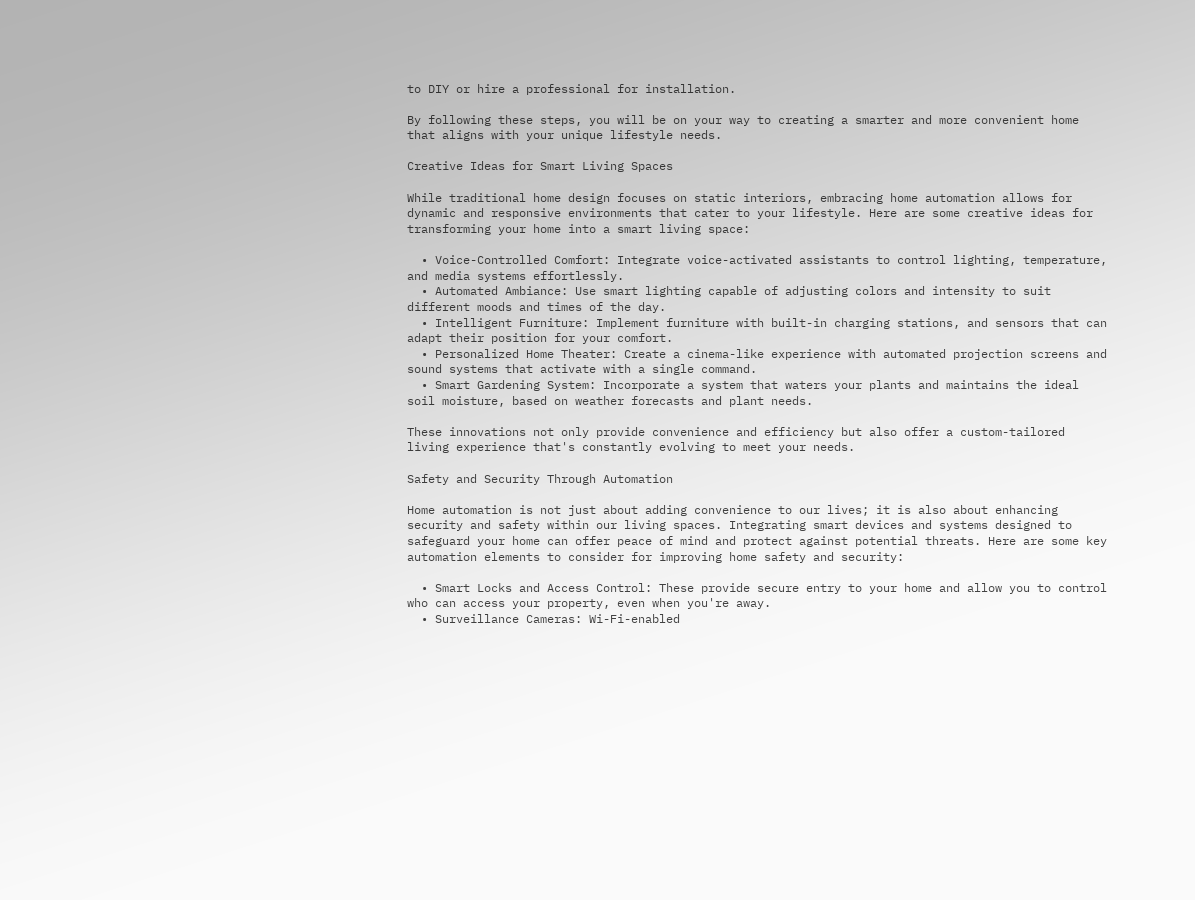to DIY or hire a professional for installation.

By following these steps, you will be on your way to creating a smarter and more convenient home that aligns with your unique lifestyle needs.

Creative Ideas for Smart Living Spaces

While traditional home design focuses on static interiors, embracing home automation allows for dynamic and responsive environments that cater to your lifestyle. Here are some creative ideas for transforming your home into a smart living space:

  • Voice-Controlled Comfort: Integrate voice-activated assistants to control lighting, temperature, and media systems effortlessly.
  • Automated Ambiance: Use smart lighting capable of adjusting colors and intensity to suit different moods and times of the day.
  • Intelligent Furniture: Implement furniture with built-in charging stations, and sensors that can adapt their position for your comfort.
  • Personalized Home Theater: Create a cinema-like experience with automated projection screens and sound systems that activate with a single command.
  • Smart Gardening System: Incorporate a system that waters your plants and maintains the ideal soil moisture, based on weather forecasts and plant needs.

These innovations not only provide convenience and efficiency but also offer a custom-tailored living experience that's constantly evolving to meet your needs.

Safety and Security Through Automation

Home automation is not just about adding convenience to our lives; it is also about enhancing security and safety within our living spaces. Integrating smart devices and systems designed to safeguard your home can offer peace of mind and protect against potential threats. Here are some key automation elements to consider for improving home safety and security:

  • Smart Locks and Access Control: These provide secure entry to your home and allow you to control who can access your property, even when you're away.
  • Surveillance Cameras: Wi-Fi-enabled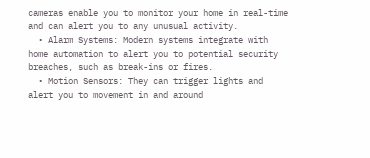cameras enable you to monitor your home in real-time and can alert you to any unusual activity.
  • Alarm Systems: Modern systems integrate with home automation to alert you to potential security breaches, such as break-ins or fires.
  • Motion Sensors: They can trigger lights and alert you to movement in and around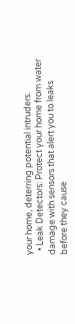your home, deterring potential intruders.
  • Leak Detectors: Protect your home from water damage with sensors that alert you to leaks before they cause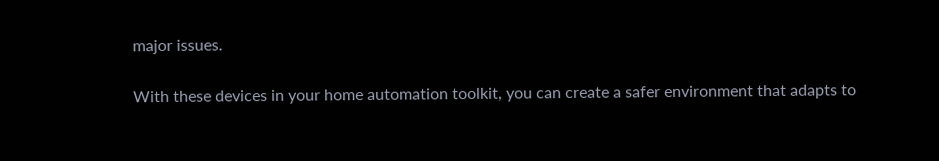major issues.

With these devices in your home automation toolkit, you can create a safer environment that adapts to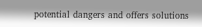potential dangers and offers solutions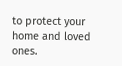to protect your home and loved ones.